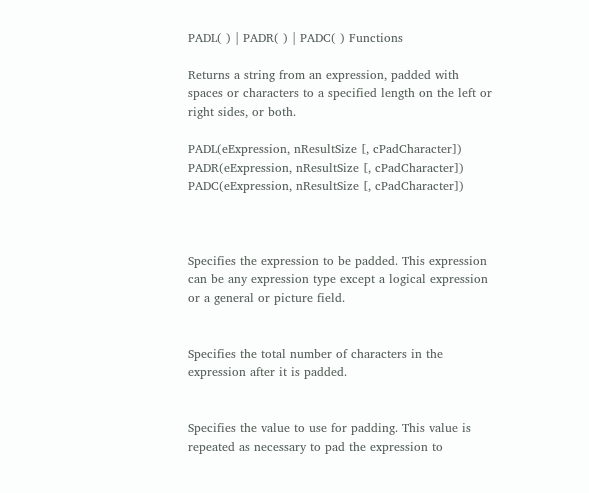PADL( ) | PADR( ) | PADC( ) Functions

Returns a string from an expression, padded with spaces or characters to a specified length on the left or right sides, or both.

PADL(eExpression, nResultSize [, cPadCharacter])
PADR(eExpression, nResultSize [, cPadCharacter])
PADC(eExpression, nResultSize [, cPadCharacter])



Specifies the expression to be padded. This expression can be any expression type except a logical expression or a general or picture field.


Specifies the total number of characters in the expression after it is padded.


Specifies the value to use for padding. This value is repeated as necessary to pad the expression to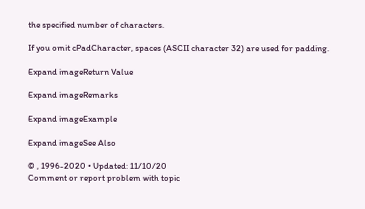the specified number of characters.

If you omit cPadCharacter, spaces (ASCII character 32) are used for padding.

Expand imageReturn Value

Expand imageRemarks

Expand imageExample

Expand imageSee Also

© , 1996-2020 • Updated: 11/10/20
Comment or report problem with topic